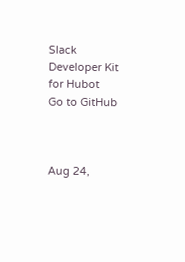Slack Developer Kit for Hubot
Go to GitHub



Aug 24,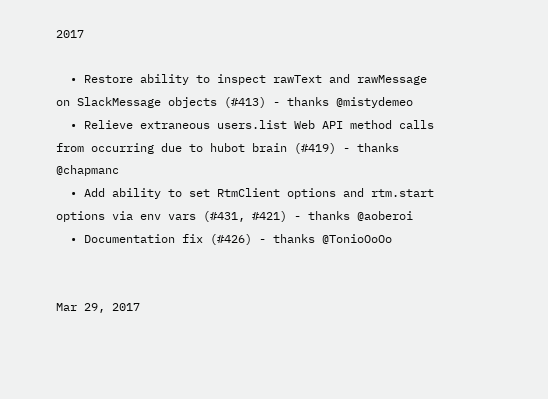2017

  • Restore ability to inspect rawText and rawMessage on SlackMessage objects (#413) - thanks @mistydemeo
  • Relieve extraneous users.list Web API method calls from occurring due to hubot brain (#419) - thanks @chapmanc
  • Add ability to set RtmClient options and rtm.start options via env vars (#431, #421) - thanks @aoberoi
  • Documentation fix (#426) - thanks @TonioOoOo


Mar 29, 2017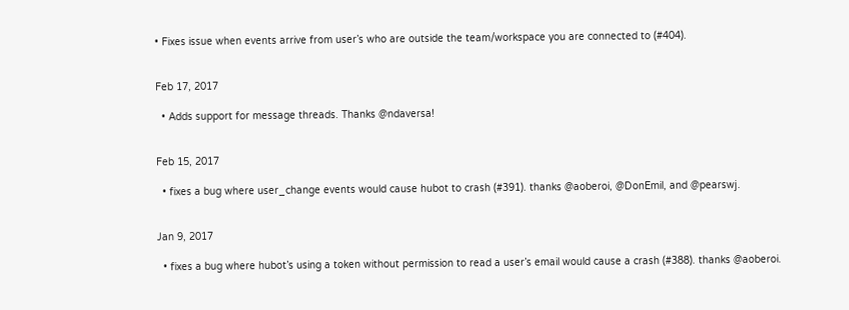• Fixes issue when events arrive from user’s who are outside the team/workspace you are connected to (#404).


Feb 17, 2017

  • Adds support for message threads. Thanks @ndaversa!


Feb 15, 2017

  • fixes a bug where user_change events would cause hubot to crash (#391). thanks @aoberoi, @DonEmil, and @pearswj.


Jan 9, 2017

  • fixes a bug where hubot’s using a token without permission to read a user’s email would cause a crash (#388). thanks @aoberoi.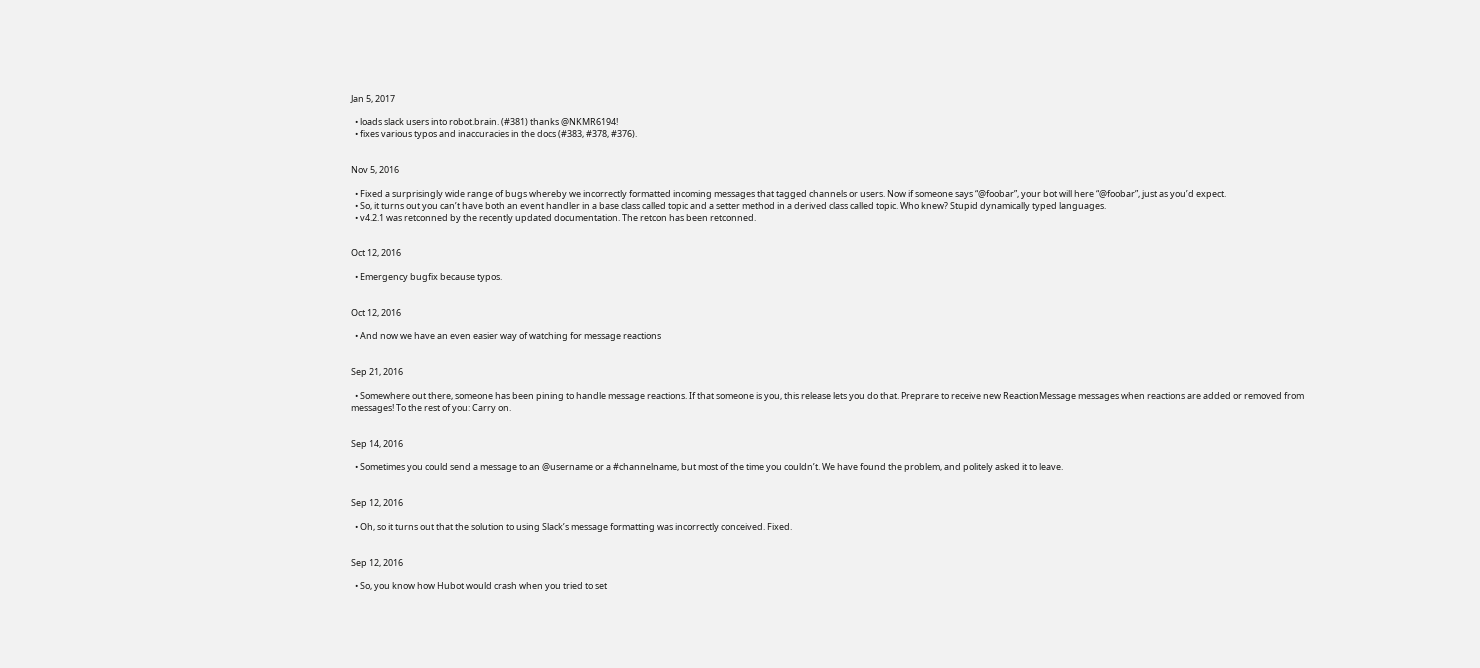Jan 5, 2017

  • loads slack users into robot.brain. (#381) thanks @NKMR6194!
  • fixes various typos and inaccuracies in the docs (#383, #378, #376).


Nov 5, 2016

  • Fixed a surprisingly wide range of bugs whereby we incorrectly formatted incoming messages that tagged channels or users. Now if someone says “@foobar”, your bot will here “@foobar”, just as you’d expect.
  • So, it turns out you can’t have both an event handler in a base class called topic and a setter method in a derived class called topic. Who knew? Stupid dynamically typed languages.
  • v4.2.1 was retconned by the recently updated documentation. The retcon has been retconned.


Oct 12, 2016

  • Emergency bugfix because typos.


Oct 12, 2016

  • And now we have an even easier way of watching for message reactions


Sep 21, 2016

  • Somewhere out there, someone has been pining to handle message reactions. If that someone is you, this release lets you do that. Preprare to receive new ReactionMessage messages when reactions are added or removed from messages! To the rest of you: Carry on.


Sep 14, 2016

  • Sometimes you could send a message to an @username or a #channelname, but most of the time you couldn’t. We have found the problem, and politely asked it to leave.


Sep 12, 2016

  • Oh, so it turns out that the solution to using Slack’s message formatting was incorrectly conceived. Fixed.


Sep 12, 2016

  • So, you know how Hubot would crash when you tried to set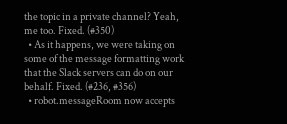the topic in a private channel? Yeah, me too. Fixed. (#350)
  • As it happens, we were taking on some of the message formatting work that the Slack servers can do on our behalf. Fixed. (#236, #356)
  • robot.messageRoom now accepts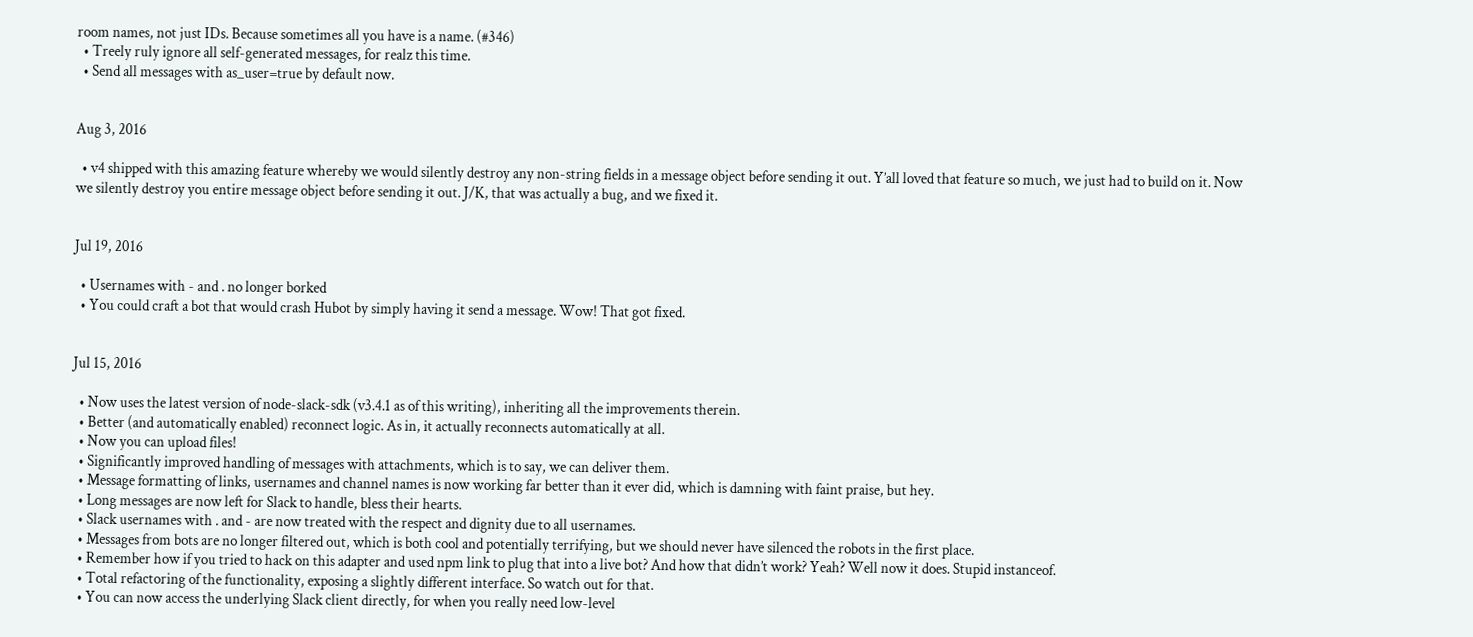room names, not just IDs. Because sometimes all you have is a name. (#346)
  • Treely ruly ignore all self-generated messages, for realz this time.
  • Send all messages with as_user=true by default now.


Aug 3, 2016

  • v4 shipped with this amazing feature whereby we would silently destroy any non-string fields in a message object before sending it out. Y’all loved that feature so much, we just had to build on it. Now we silently destroy you entire message object before sending it out. J/K, that was actually a bug, and we fixed it.


Jul 19, 2016

  • Usernames with - and . no longer borked
  • You could craft a bot that would crash Hubot by simply having it send a message. Wow! That got fixed.


Jul 15, 2016

  • Now uses the latest version of node-slack-sdk (v3.4.1 as of this writing), inheriting all the improvements therein.
  • Better (and automatically enabled) reconnect logic. As in, it actually reconnects automatically at all.
  • Now you can upload files!
  • Significantly improved handling of messages with attachments, which is to say, we can deliver them.
  • Message formatting of links, usernames and channel names is now working far better than it ever did, which is damning with faint praise, but hey.
  • Long messages are now left for Slack to handle, bless their hearts.
  • Slack usernames with . and - are now treated with the respect and dignity due to all usernames.
  • Messages from bots are no longer filtered out, which is both cool and potentially terrifying, but we should never have silenced the robots in the first place.
  • Remember how if you tried to hack on this adapter and used npm link to plug that into a live bot? And how that didn’t work? Yeah? Well now it does. Stupid instanceof.
  • Total refactoring of the functionality, exposing a slightly different interface. So watch out for that.
  • You can now access the underlying Slack client directly, for when you really need low-level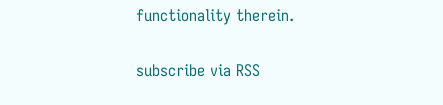functionality therein.

subscribe via RSS